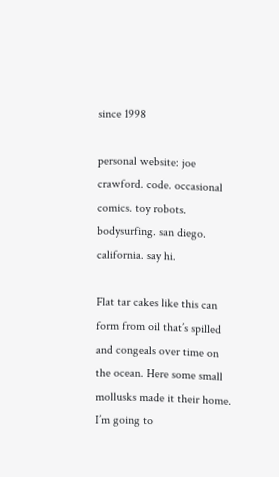since 1998

personal website: joe crawford. code. occasional comics. toy robots. bodysurfing. san diego. california. say hi.

Flat tar cakes like this can form from oil that’s spilled and congeals over time on the ocean. Here some small mollusks made it their home. I’m going to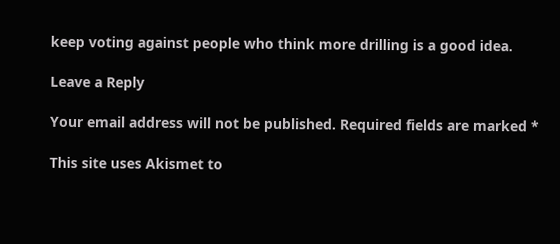keep voting against people who think more drilling is a good idea.

Leave a Reply

Your email address will not be published. Required fields are marked *

This site uses Akismet to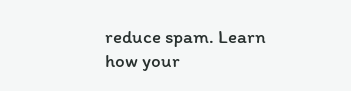reduce spam. Learn how your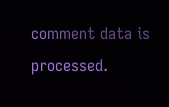comment data is processed.